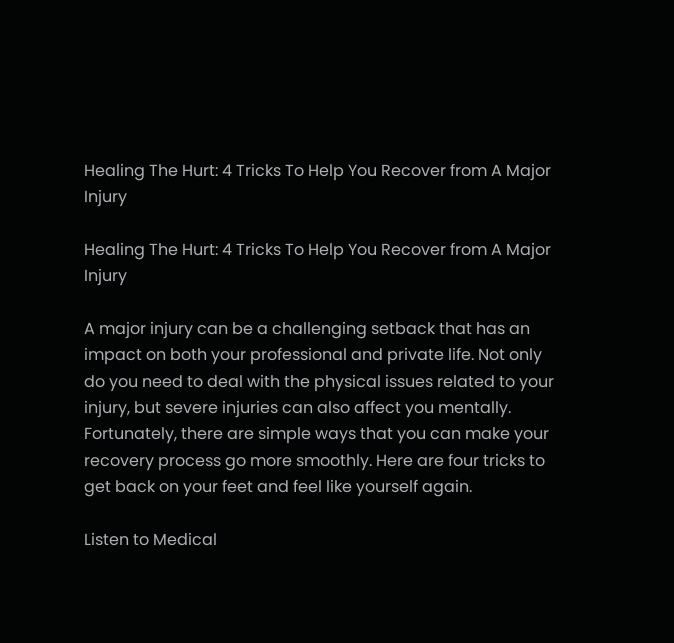Healing The Hurt: 4 Tricks To Help You Recover from A Major Injury

Healing The Hurt: 4 Tricks To Help You Recover from A Major Injury

A major injury can be a challenging setback that has an impact on both your professional and private life. Not only do you need to deal with the physical issues related to your injury, but severe injuries can also affect you mentally. Fortunately, there are simple ways that you can make your recovery process go more smoothly. Here are four tricks to get back on your feet and feel like yourself again.

Listen to Medical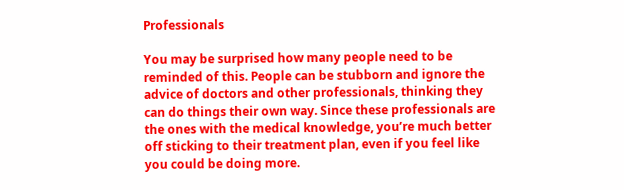Professionals

You may be surprised how many people need to be reminded of this. People can be stubborn and ignore the advice of doctors and other professionals, thinking they can do things their own way. Since these professionals are the ones with the medical knowledge, you’re much better off sticking to their treatment plan, even if you feel like you could be doing more.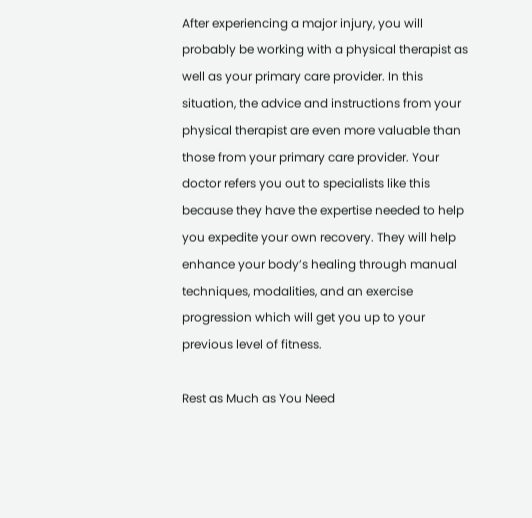After experiencing a major injury, you will probably be working with a physical therapist as well as your primary care provider. In this situation, the advice and instructions from your physical therapist are even more valuable than those from your primary care provider. Your doctor refers you out to specialists like this because they have the expertise needed to help you expedite your own recovery. They will help enhance your body’s healing through manual techniques, modalities, and an exercise progression which will get you up to your previous level of fitness.

Rest as Much as You Need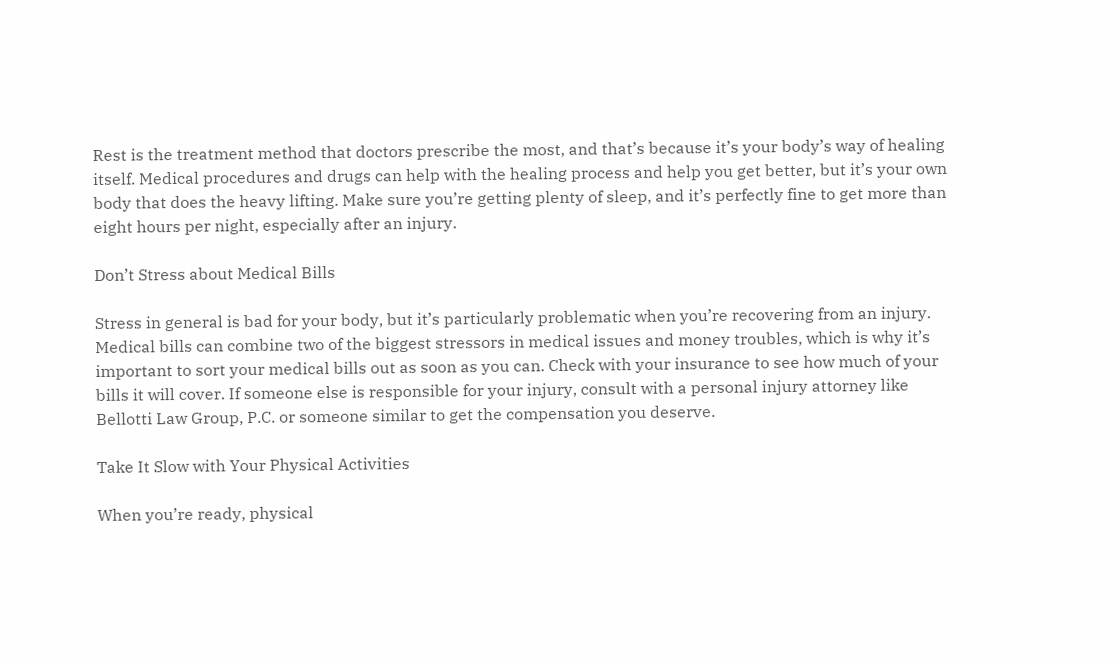Rest is the treatment method that doctors prescribe the most, and that’s because it’s your body’s way of healing itself. Medical procedures and drugs can help with the healing process and help you get better, but it’s your own body that does the heavy lifting. Make sure you’re getting plenty of sleep, and it’s perfectly fine to get more than eight hours per night, especially after an injury.

Don’t Stress about Medical Bills

Stress in general is bad for your body, but it’s particularly problematic when you’re recovering from an injury. Medical bills can combine two of the biggest stressors in medical issues and money troubles, which is why it’s important to sort your medical bills out as soon as you can. Check with your insurance to see how much of your bills it will cover. If someone else is responsible for your injury, consult with a personal injury attorney like Bellotti Law Group, P.C. or someone similar to get the compensation you deserve.

Take It Slow with Your Physical Activities

When you’re ready, physical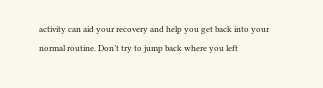activity can aid your recovery and help you get back into your normal routine. Don’t try to jump back where you left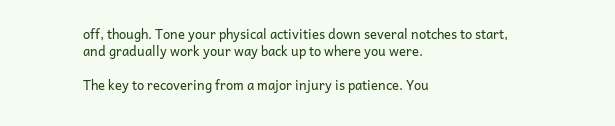off, though. Tone your physical activities down several notches to start, and gradually work your way back up to where you were.

The key to recovering from a major injury is patience. You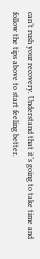can’t rush your recovery. Understand that it’s going to take time and follow the tips above to start feeling better.